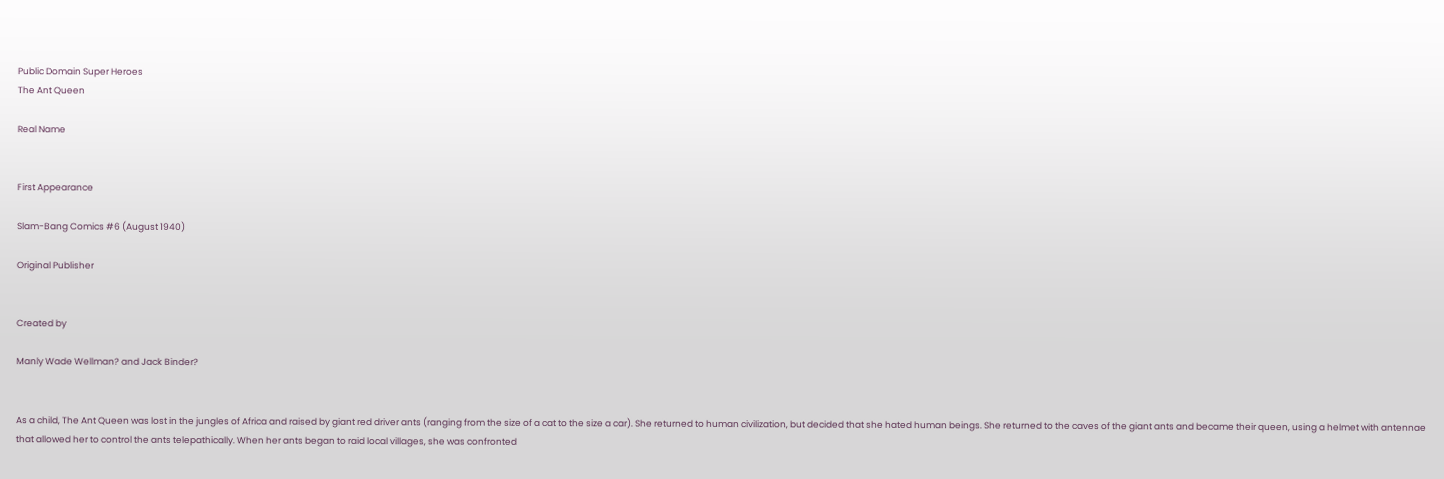Public Domain Super Heroes
The Ant Queen

Real Name


First Appearance

Slam-Bang Comics #6 (August 1940)

Original Publisher


Created by

Manly Wade Wellman? and Jack Binder?


As a child, The Ant Queen was lost in the jungles of Africa and raised by giant red driver ants (ranging from the size of a cat to the size a car). She returned to human civilization, but decided that she hated human beings. She returned to the caves of the giant ants and became their queen, using a helmet with antennae that allowed her to control the ants telepathically. When her ants began to raid local villages, she was confronted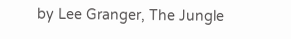by Lee Granger, The Jungle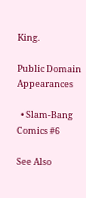King.

Public Domain Appearances

  • Slam-Bang Comics #6

See Also